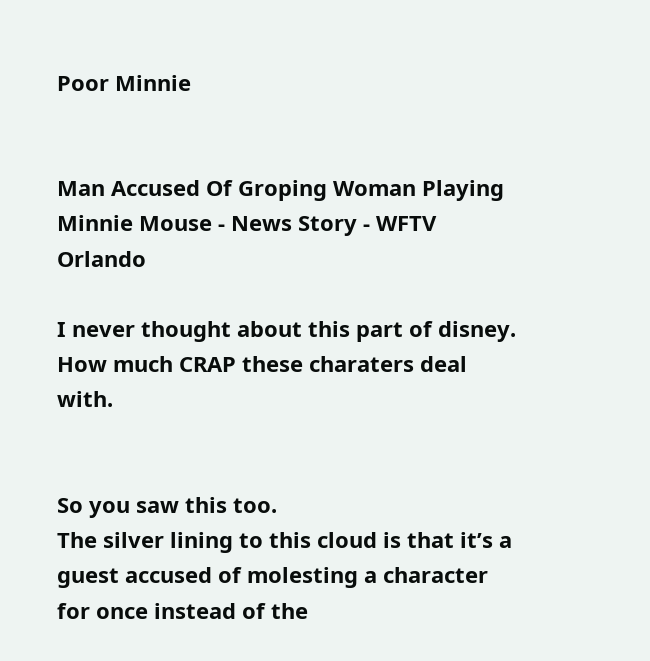Poor Minnie


Man Accused Of Groping Woman Playing Minnie Mouse - News Story - WFTV Orlando

I never thought about this part of disney. How much CRAP these charaters deal with.


So you saw this too.
The silver lining to this cloud is that it’s a guest accused of molesting a character for once instead of the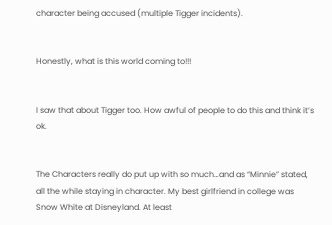character being accused (multiple Tigger incidents).


Honestly, what is this world coming to!!!


I saw that about Tigger too. How awful of people to do this and think it’s ok.


The Characters really do put up with so much…and as “Minnie” stated, all the while staying in character. My best girlfriend in college was Snow White at Disneyland. At least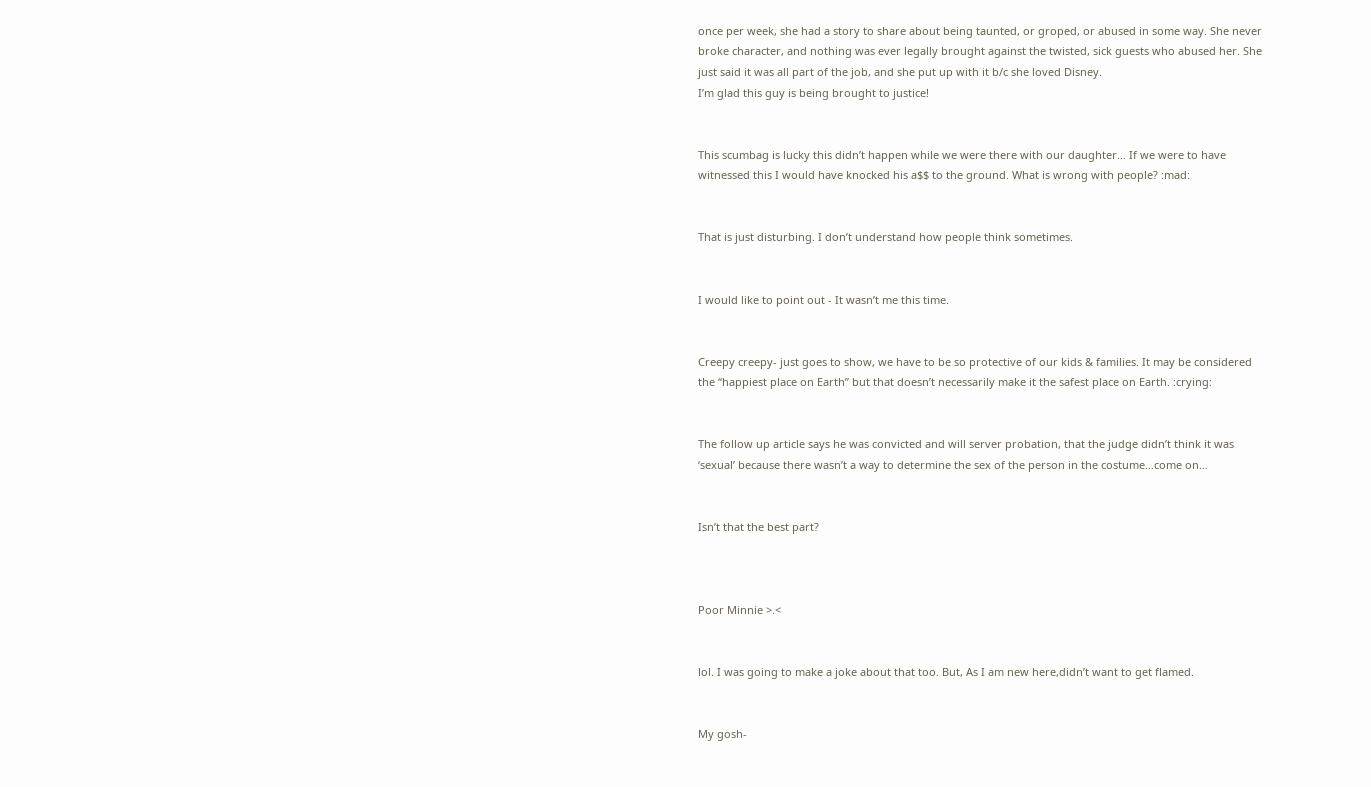once per week, she had a story to share about being taunted, or groped, or abused in some way. She never broke character, and nothing was ever legally brought against the twisted, sick guests who abused her. She just said it was all part of the job, and she put up with it b/c she loved Disney.
I’m glad this guy is being brought to justice!


This scumbag is lucky this didn’t happen while we were there with our daughter… If we were to have witnessed this I would have knocked his a$$ to the ground. What is wrong with people? :mad:


That is just disturbing. I don’t understand how people think sometimes.


I would like to point out - It wasn’t me this time.


Creepy creepy- just goes to show, we have to be so protective of our kids & families. It may be considered the “happiest place on Earth” but that doesn’t necessarily make it the safest place on Earth. :crying:


The follow up article says he was convicted and will server probation, that the judge didn’t think it was ‘sexual’ because there wasn’t a way to determine the sex of the person in the costume…come on…


Isn’t that the best part?



Poor Minnie >.<


lol. I was going to make a joke about that too. But, As I am new here,didn’t want to get flamed.


My gosh-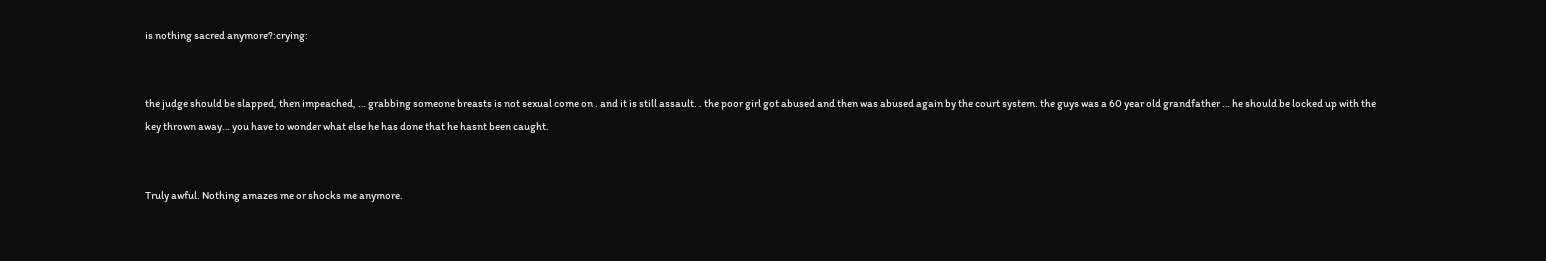is nothing sacred anymore?:crying:


the judge should be slapped, then impeached, … grabbing someone breasts is not sexual come on . and it is still assault. . the poor girl got abused and then was abused again by the court system. the guys was a 60 year old grandfather … he should be locked up with the key thrown away… you have to wonder what else he has done that he hasnt been caught.


Truly awful. Nothing amazes me or shocks me anymore.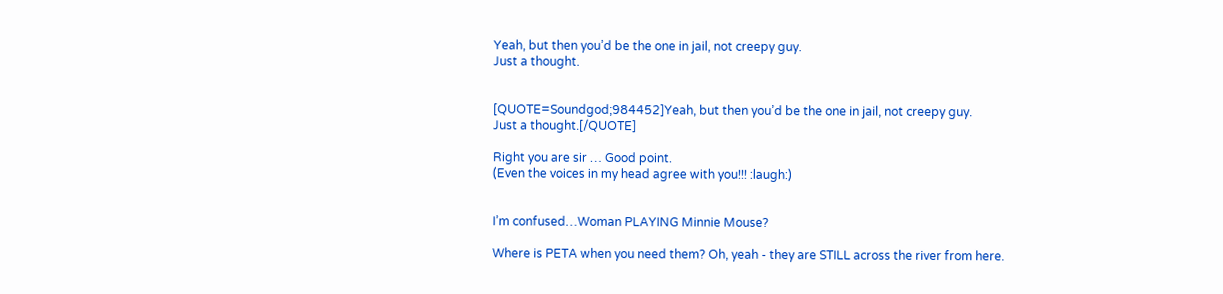Yeah, but then you’d be the one in jail, not creepy guy.
Just a thought.


[QUOTE=Soundgod;984452]Yeah, but then you’d be the one in jail, not creepy guy.
Just a thought.[/QUOTE]

Right you are sir … Good point.
(Even the voices in my head agree with you!!! :laugh:)


I’m confused…Woman PLAYING Minnie Mouse?

Where is PETA when you need them? Oh, yeah - they are STILL across the river from here.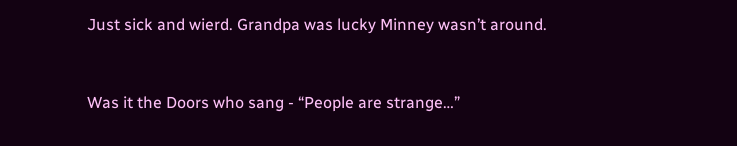Just sick and wierd. Grandpa was lucky Minney wasn’t around.


Was it the Doors who sang - “People are strange…”